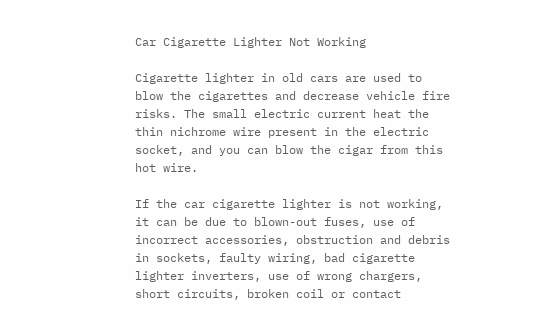Car Cigarette Lighter Not Working

Cigarette lighter in old cars are used to blow the cigarettes and decrease vehicle fire risks. The small electric current heat the thin nichrome wire present in the electric socket, and you can blow the cigar from this hot wire.

If the car cigarette lighter is not working, it can be due to blown-out fuses, use of incorrect accessories, obstruction and debris in sockets, faulty wiring, bad cigarette lighter inverters, use of wrong chargers, short circuits, broken coil or contact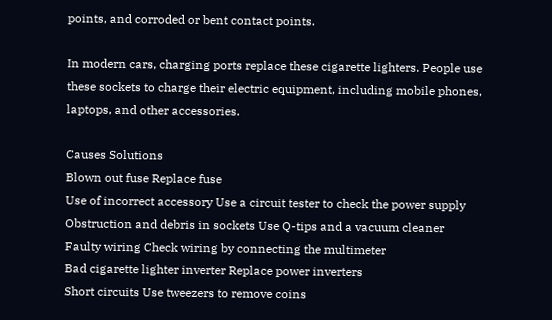points, and corroded or bent contact points.

In modern cars, charging ports replace these cigarette lighters. People use these sockets to charge their electric equipment, including mobile phones, laptops, and other accessories.

Causes Solutions
Blown out fuse Replace fuse
Use of incorrect accessory Use a circuit tester to check the power supply
Obstruction and debris in sockets Use Q-tips and a vacuum cleaner
Faulty wiring Check wiring by connecting the multimeter
Bad cigarette lighter inverter Replace power inverters
Short circuits Use tweezers to remove coins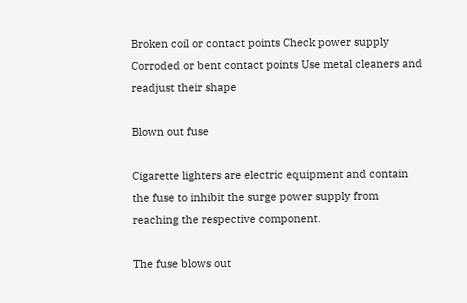Broken coil or contact points Check power supply
Corroded or bent contact points Use metal cleaners and readjust their shape

Blown out fuse

Cigarette lighters are electric equipment and contain the fuse to inhibit the surge power supply from reaching the respective component.

The fuse blows out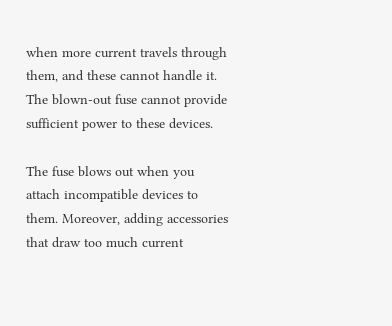when more current travels through them, and these cannot handle it. The blown-out fuse cannot provide sufficient power to these devices.

The fuse blows out when you attach incompatible devices to them. Moreover, adding accessories that draw too much current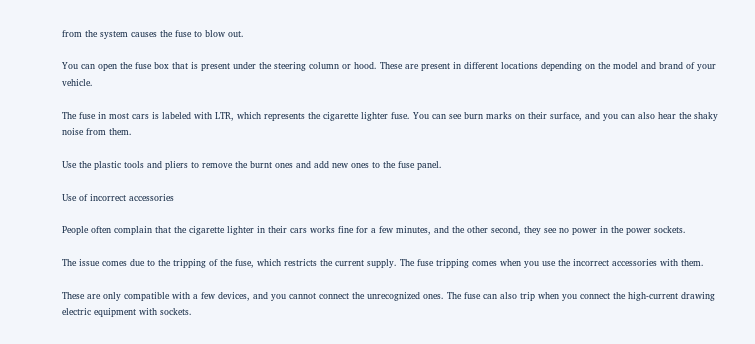from the system causes the fuse to blow out.

You can open the fuse box that is present under the steering column or hood. These are present in different locations depending on the model and brand of your vehicle.

The fuse in most cars is labeled with LTR, which represents the cigarette lighter fuse. You can see burn marks on their surface, and you can also hear the shaky noise from them.

Use the plastic tools and pliers to remove the burnt ones and add new ones to the fuse panel.

Use of incorrect accessories

People often complain that the cigarette lighter in their cars works fine for a few minutes, and the other second, they see no power in the power sockets.

The issue comes due to the tripping of the fuse, which restricts the current supply. The fuse tripping comes when you use the incorrect accessories with them.

These are only compatible with a few devices, and you cannot connect the unrecognized ones. The fuse can also trip when you connect the high-current drawing electric equipment with sockets.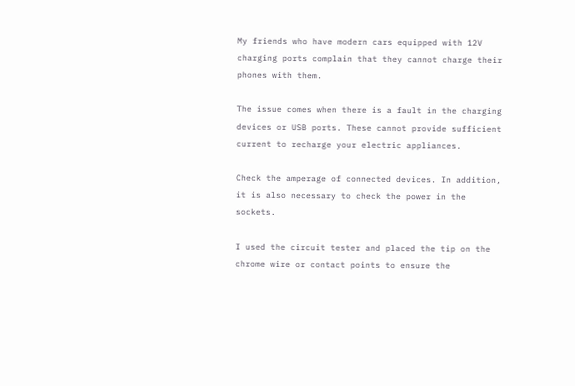My friends who have modern cars equipped with 12V charging ports complain that they cannot charge their phones with them.

The issue comes when there is a fault in the charging devices or USB ports. These cannot provide sufficient current to recharge your electric appliances.

Check the amperage of connected devices. In addition, it is also necessary to check the power in the sockets.

I used the circuit tester and placed the tip on the chrome wire or contact points to ensure the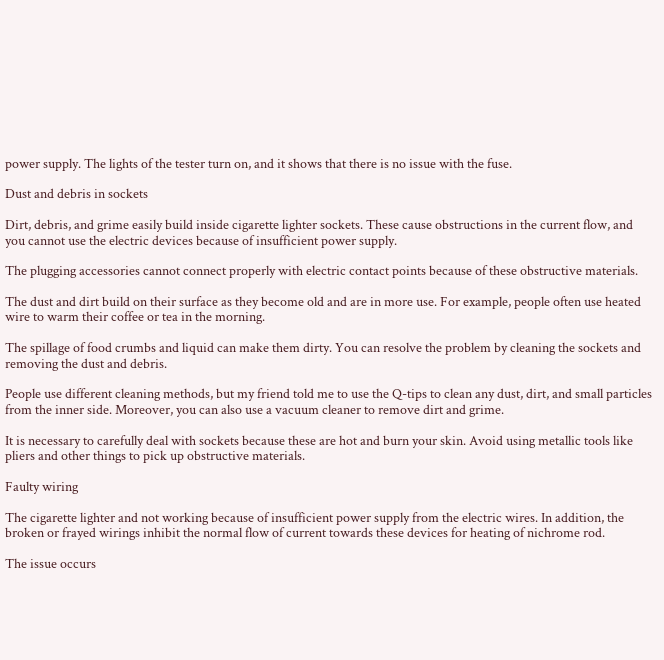power supply. The lights of the tester turn on, and it shows that there is no issue with the fuse.

Dust and debris in sockets

Dirt, debris, and grime easily build inside cigarette lighter sockets. These cause obstructions in the current flow, and you cannot use the electric devices because of insufficient power supply.

The plugging accessories cannot connect properly with electric contact points because of these obstructive materials.

The dust and dirt build on their surface as they become old and are in more use. For example, people often use heated wire to warm their coffee or tea in the morning.

The spillage of food crumbs and liquid can make them dirty. You can resolve the problem by cleaning the sockets and removing the dust and debris.

People use different cleaning methods, but my friend told me to use the Q-tips to clean any dust, dirt, and small particles from the inner side. Moreover, you can also use a vacuum cleaner to remove dirt and grime.

It is necessary to carefully deal with sockets because these are hot and burn your skin. Avoid using metallic tools like pliers and other things to pick up obstructive materials.

Faulty wiring

The cigarette lighter and not working because of insufficient power supply from the electric wires. In addition, the broken or frayed wirings inhibit the normal flow of current towards these devices for heating of nichrome rod.

The issue occurs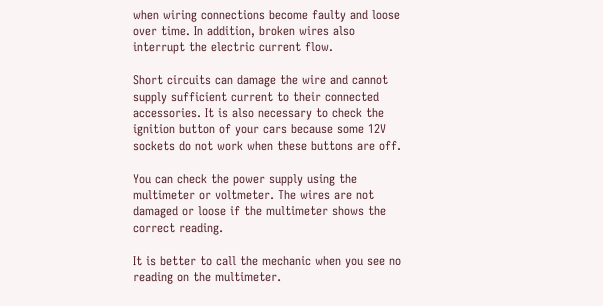when wiring connections become faulty and loose over time. In addition, broken wires also interrupt the electric current flow.

Short circuits can damage the wire and cannot supply sufficient current to their connected accessories. It is also necessary to check the ignition button of your cars because some 12V sockets do not work when these buttons are off.

You can check the power supply using the multimeter or voltmeter. The wires are not damaged or loose if the multimeter shows the correct reading.

It is better to call the mechanic when you see no reading on the multimeter.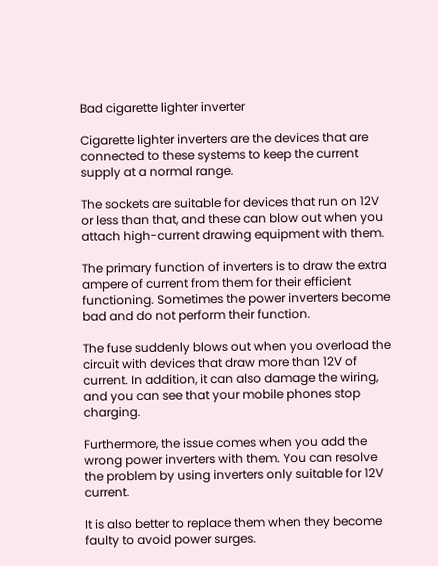Bad cigarette lighter inverter

Cigarette lighter inverters are the devices that are connected to these systems to keep the current supply at a normal range.

The sockets are suitable for devices that run on 12V or less than that, and these can blow out when you attach high-current drawing equipment with them.

The primary function of inverters is to draw the extra ampere of current from them for their efficient functioning. Sometimes the power inverters become bad and do not perform their function.

The fuse suddenly blows out when you overload the circuit with devices that draw more than 12V of current. In addition, it can also damage the wiring, and you can see that your mobile phones stop charging.

Furthermore, the issue comes when you add the wrong power inverters with them. You can resolve the problem by using inverters only suitable for 12V current.

It is also better to replace them when they become faulty to avoid power surges.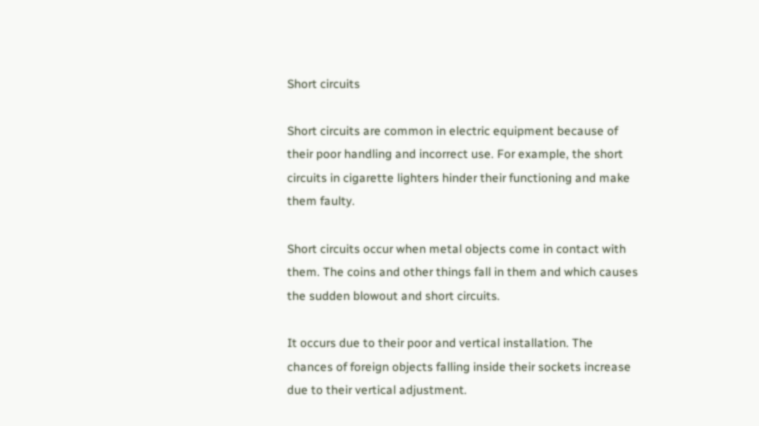Short circuits

Short circuits are common in electric equipment because of their poor handling and incorrect use. For example, the short circuits in cigarette lighters hinder their functioning and make them faulty.

Short circuits occur when metal objects come in contact with them. The coins and other things fall in them and which causes the sudden blowout and short circuits.

It occurs due to their poor and vertical installation. The chances of foreign objects falling inside their sockets increase due to their vertical adjustment.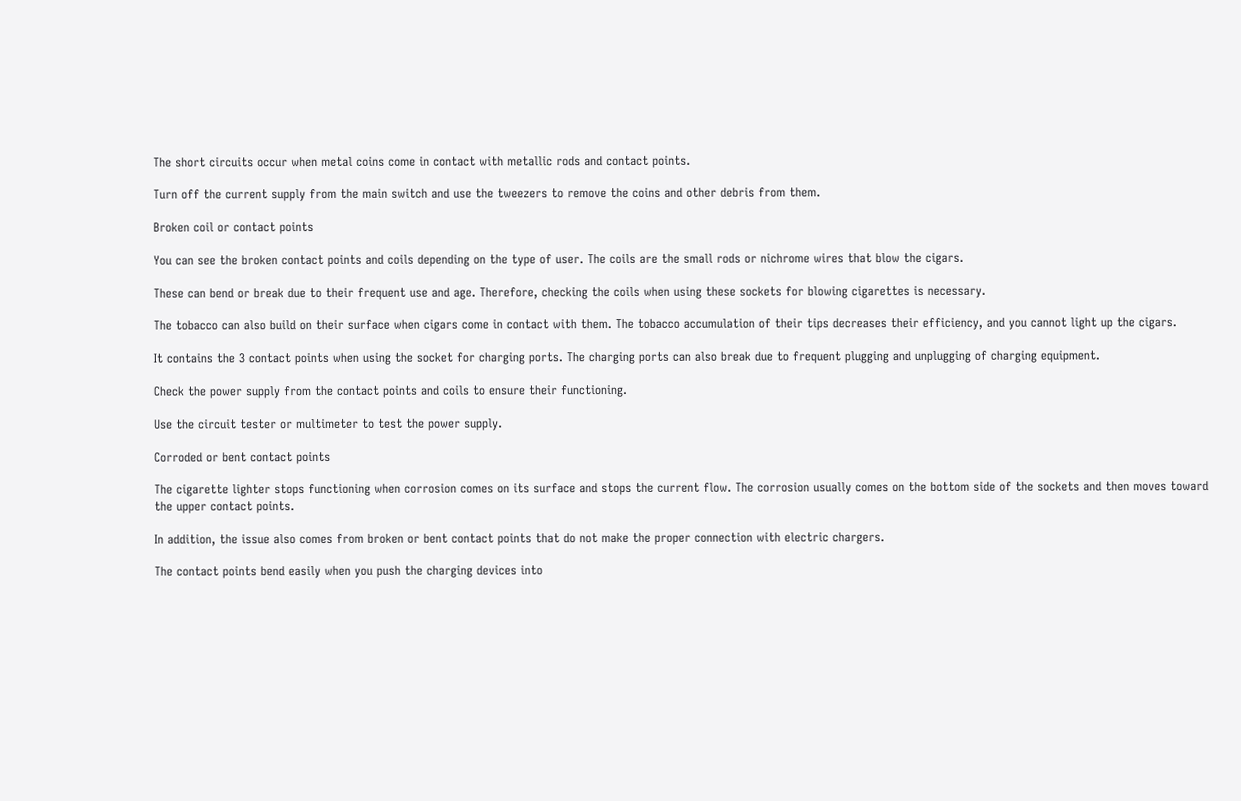The short circuits occur when metal coins come in contact with metallic rods and contact points.

Turn off the current supply from the main switch and use the tweezers to remove the coins and other debris from them.

Broken coil or contact points

You can see the broken contact points and coils depending on the type of user. The coils are the small rods or nichrome wires that blow the cigars.

These can bend or break due to their frequent use and age. Therefore, checking the coils when using these sockets for blowing cigarettes is necessary.

The tobacco can also build on their surface when cigars come in contact with them. The tobacco accumulation of their tips decreases their efficiency, and you cannot light up the cigars.

It contains the 3 contact points when using the socket for charging ports. The charging ports can also break due to frequent plugging and unplugging of charging equipment.

Check the power supply from the contact points and coils to ensure their functioning.

Use the circuit tester or multimeter to test the power supply.

Corroded or bent contact points

The cigarette lighter stops functioning when corrosion comes on its surface and stops the current flow. The corrosion usually comes on the bottom side of the sockets and then moves toward the upper contact points.

In addition, the issue also comes from broken or bent contact points that do not make the proper connection with electric chargers.

The contact points bend easily when you push the charging devices into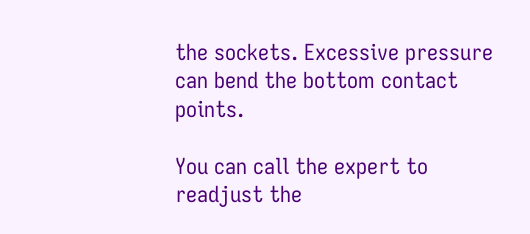the sockets. Excessive pressure can bend the bottom contact points.

You can call the expert to readjust the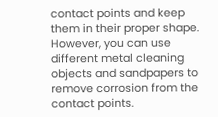contact points and keep them in their proper shape. However, you can use different metal cleaning objects and sandpapers to remove corrosion from the contact points.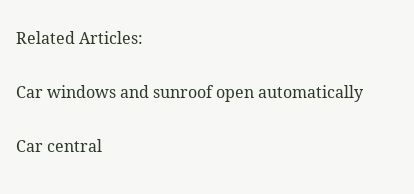Related Articles:

Car windows and sunroof open automatically

Car central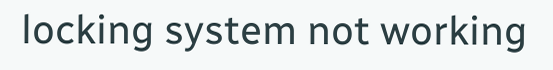locking system not working